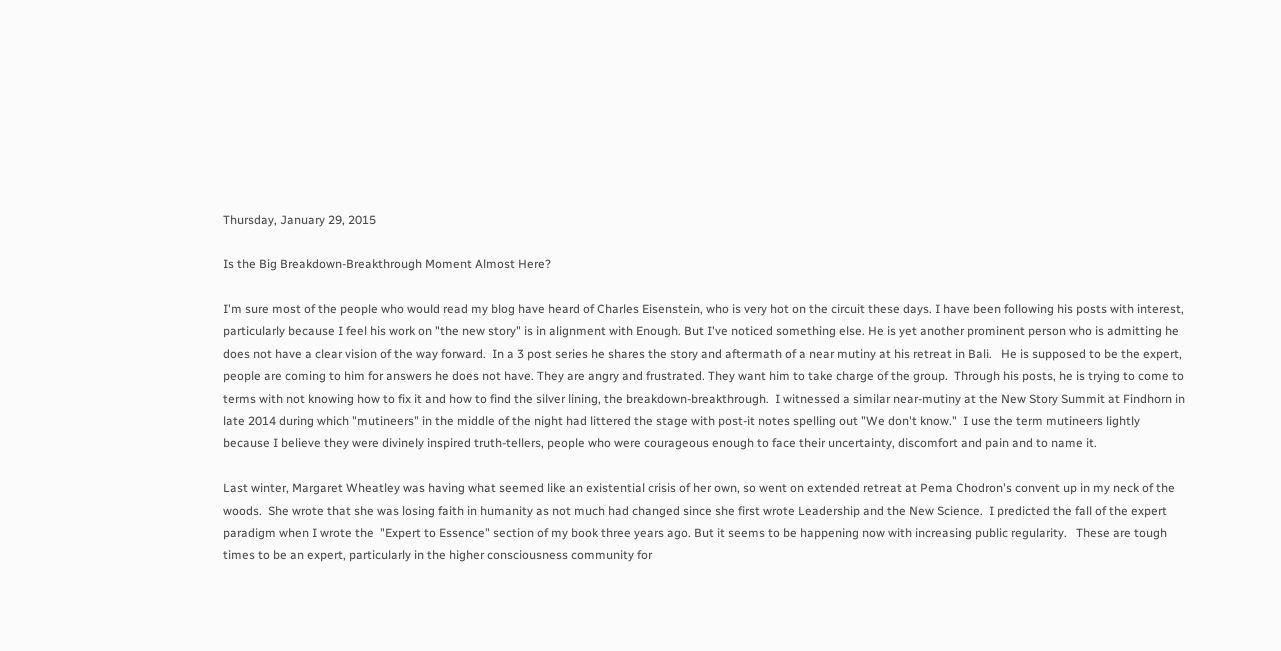Thursday, January 29, 2015

Is the Big Breakdown-Breakthrough Moment Almost Here?

I'm sure most of the people who would read my blog have heard of Charles Eisenstein, who is very hot on the circuit these days. I have been following his posts with interest, particularly because I feel his work on "the new story" is in alignment with Enough. But I've noticed something else. He is yet another prominent person who is admitting he does not have a clear vision of the way forward.  In a 3 post series he shares the story and aftermath of a near mutiny at his retreat in Bali.   He is supposed to be the expert, people are coming to him for answers he does not have. They are angry and frustrated. They want him to take charge of the group.  Through his posts, he is trying to come to terms with not knowing how to fix it and how to find the silver lining, the breakdown-breakthrough.  I witnessed a similar near-mutiny at the New Story Summit at Findhorn in late 2014 during which "mutineers" in the middle of the night had littered the stage with post-it notes spelling out "We don't know."  I use the term mutineers lightly because I believe they were divinely inspired truth-tellers, people who were courageous enough to face their uncertainty, discomfort and pain and to name it.

Last winter, Margaret Wheatley was having what seemed like an existential crisis of her own, so went on extended retreat at Pema Chodron's convent up in my neck of the woods.  She wrote that she was losing faith in humanity as not much had changed since she first wrote Leadership and the New Science.  I predicted the fall of the expert paradigm when I wrote the  "Expert to Essence" section of my book three years ago. But it seems to be happening now with increasing public regularity.   These are tough times to be an expert, particularly in the higher consciousness community for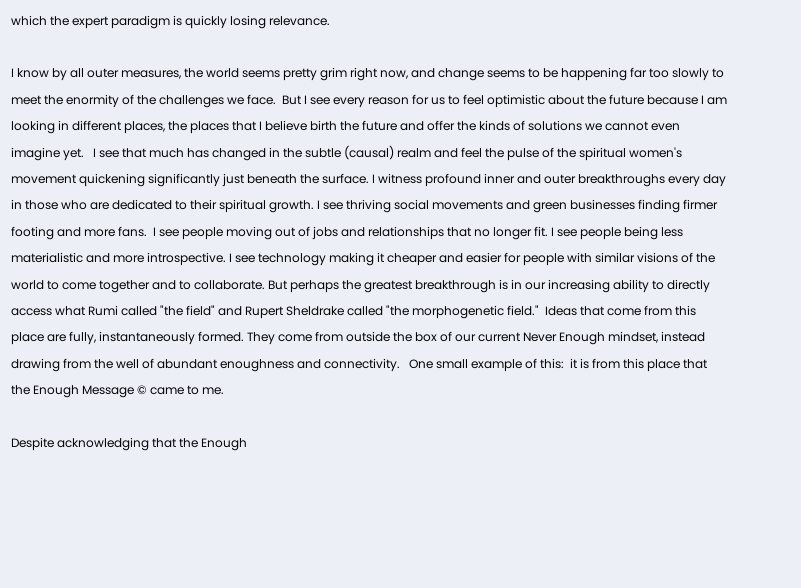which the expert paradigm is quickly losing relevance.

I know by all outer measures, the world seems pretty grim right now, and change seems to be happening far too slowly to meet the enormity of the challenges we face.  But I see every reason for us to feel optimistic about the future because I am looking in different places, the places that I believe birth the future and offer the kinds of solutions we cannot even imagine yet.   I see that much has changed in the subtle (causal) realm and feel the pulse of the spiritual women's movement quickening significantly just beneath the surface. I witness profound inner and outer breakthroughs every day in those who are dedicated to their spiritual growth. I see thriving social movements and green businesses finding firmer footing and more fans.  I see people moving out of jobs and relationships that no longer fit. I see people being less materialistic and more introspective. I see technology making it cheaper and easier for people with similar visions of the world to come together and to collaborate. But perhaps the greatest breakthrough is in our increasing ability to directly access what Rumi called "the field" and Rupert Sheldrake called "the morphogenetic field."  Ideas that come from this place are fully, instantaneously formed. They come from outside the box of our current Never Enough mindset, instead drawing from the well of abundant enoughness and connectivity.   One small example of this:  it is from this place that the Enough Message © came to me.

Despite acknowledging that the Enough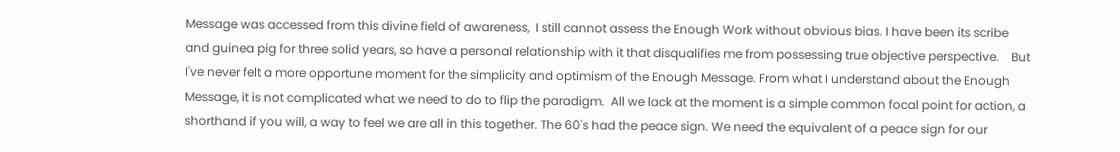Message was accessed from this divine field of awareness,  I still cannot assess the Enough Work without obvious bias. I have been its scribe and guinea pig for three solid years, so have a personal relationship with it that disqualifies me from possessing true objective perspective.    But I've never felt a more opportune moment for the simplicity and optimism of the Enough Message. From what I understand about the Enough Message, it is not complicated what we need to do to flip the paradigm.  All we lack at the moment is a simple common focal point for action, a shorthand if you will, a way to feel we are all in this together. The 60's had the peace sign. We need the equivalent of a peace sign for our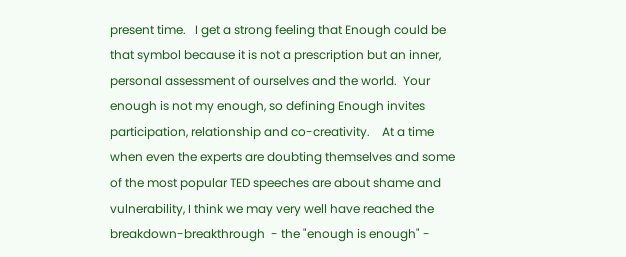present time.   I get a strong feeling that Enough could be that symbol because it is not a prescription but an inner, personal assessment of ourselves and the world.  Your enough is not my enough, so defining Enough invites participation, relationship and co-creativity.    At a time when even the experts are doubting themselves and some of the most popular TED speeches are about shame and vulnerability, I think we may very well have reached the breakdown-breakthrough  - the "enough is enough" -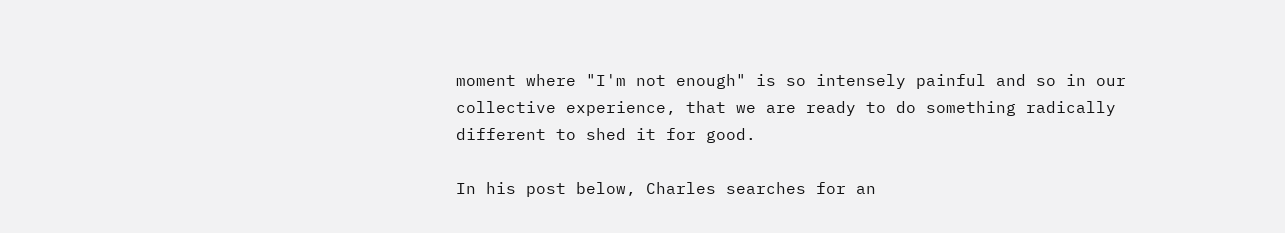moment where "I'm not enough" is so intensely painful and so in our collective experience, that we are ready to do something radically different to shed it for good.

In his post below, Charles searches for an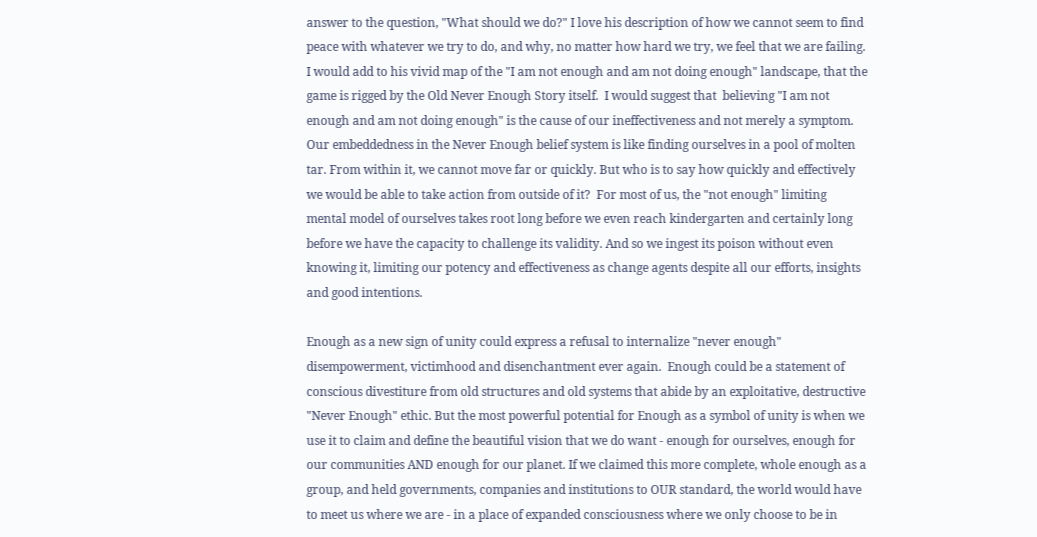answer to the question, "What should we do?" I love his description of how we cannot seem to find peace with whatever we try to do, and why, no matter how hard we try, we feel that we are failing.  I would add to his vivid map of the "I am not enough and am not doing enough" landscape, that the game is rigged by the Old Never Enough Story itself.  I would suggest that  believing "I am not enough and am not doing enough" is the cause of our ineffectiveness and not merely a symptom. Our embeddedness in the Never Enough belief system is like finding ourselves in a pool of molten tar. From within it, we cannot move far or quickly. But who is to say how quickly and effectively we would be able to take action from outside of it?  For most of us, the "not enough" limiting mental model of ourselves takes root long before we even reach kindergarten and certainly long before we have the capacity to challenge its validity. And so we ingest its poison without even knowing it, limiting our potency and effectiveness as change agents despite all our efforts, insights and good intentions.

Enough as a new sign of unity could express a refusal to internalize "never enough" disempowerment, victimhood and disenchantment ever again.  Enough could be a statement of conscious divestiture from old structures and old systems that abide by an exploitative, destructive  "Never Enough" ethic. But the most powerful potential for Enough as a symbol of unity is when we use it to claim and define the beautiful vision that we do want - enough for ourselves, enough for our communities AND enough for our planet. If we claimed this more complete, whole enough as a group, and held governments, companies and institutions to OUR standard, the world would have to meet us where we are - in a place of expanded consciousness where we only choose to be in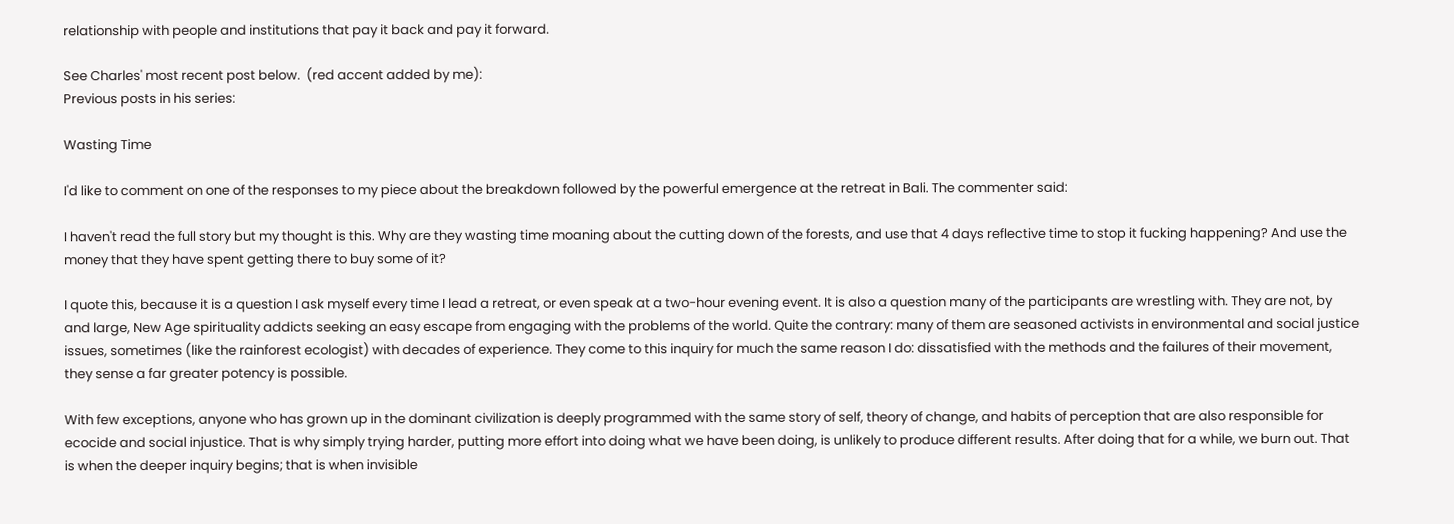relationship with people and institutions that pay it back and pay it forward.

See Charles' most recent post below.  (red accent added by me):
Previous posts in his series:

Wasting Time

I'd like to comment on one of the responses to my piece about the breakdown followed by the powerful emergence at the retreat in Bali. The commenter said:

I haven't read the full story but my thought is this. Why are they wasting time moaning about the cutting down of the forests, and use that 4 days reflective time to stop it fucking happening? And use the money that they have spent getting there to buy some of it?

I quote this, because it is a question I ask myself every time I lead a retreat, or even speak at a two-hour evening event. It is also a question many of the participants are wrestling with. They are not, by and large, New Age spirituality addicts seeking an easy escape from engaging with the problems of the world. Quite the contrary: many of them are seasoned activists in environmental and social justice issues, sometimes (like the rainforest ecologist) with decades of experience. They come to this inquiry for much the same reason I do: dissatisfied with the methods and the failures of their movement, they sense a far greater potency is possible.

With few exceptions, anyone who has grown up in the dominant civilization is deeply programmed with the same story of self, theory of change, and habits of perception that are also responsible for ecocide and social injustice. That is why simply trying harder, putting more effort into doing what we have been doing, is unlikely to produce different results. After doing that for a while, we burn out. That is when the deeper inquiry begins; that is when invisible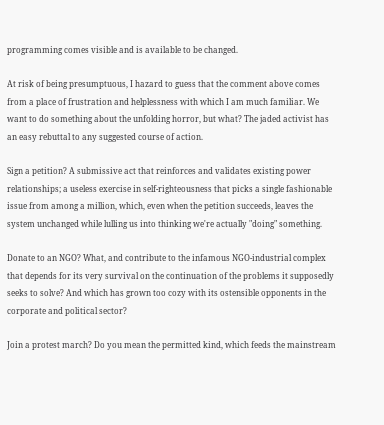programming comes visible and is available to be changed.

At risk of being presumptuous, I hazard to guess that the comment above comes from a place of frustration and helplessness with which I am much familiar. We want to do something about the unfolding horror, but what? The jaded activist has an easy rebuttal to any suggested course of action.

Sign a petition? A submissive act that reinforces and validates existing power relationships; a useless exercise in self-righteousness that picks a single fashionable issue from among a million, which, even when the petition succeeds, leaves the system unchanged while lulling us into thinking we're actually "doing" something.

Donate to an NGO? What, and contribute to the infamous NGO-industrial complex that depends for its very survival on the continuation of the problems it supposedly seeks to solve? And which has grown too cozy with its ostensible opponents in the corporate and political sector?

Join a protest march? Do you mean the permitted kind, which feeds the mainstream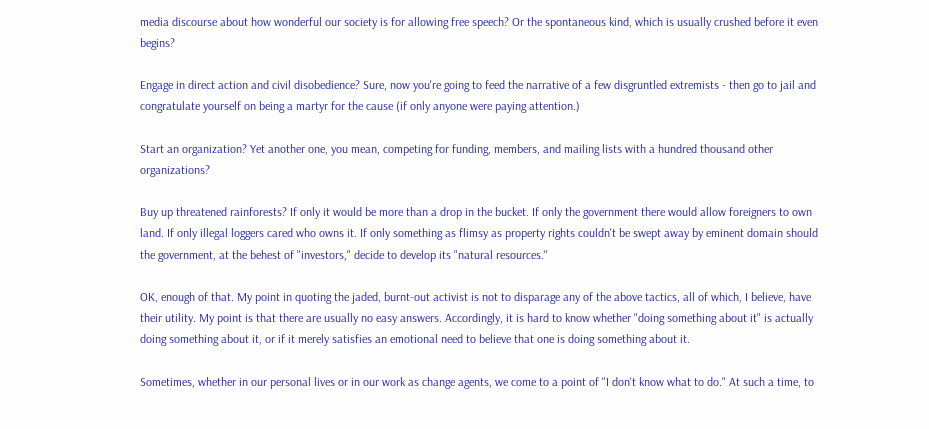media discourse about how wonderful our society is for allowing free speech? Or the spontaneous kind, which is usually crushed before it even begins?

Engage in direct action and civil disobedience? Sure, now you're going to feed the narrative of a few disgruntled extremists - then go to jail and congratulate yourself on being a martyr for the cause (if only anyone were paying attention.)

Start an organization? Yet another one, you mean, competing for funding, members, and mailing lists with a hundred thousand other organizations?

Buy up threatened rainforests? If only it would be more than a drop in the bucket. If only the government there would allow foreigners to own land. If only illegal loggers cared who owns it. If only something as flimsy as property rights couldn't be swept away by eminent domain should the government, at the behest of "investors," decide to develop its "natural resources."

OK, enough of that. My point in quoting the jaded, burnt-out activist is not to disparage any of the above tactics, all of which, I believe, have their utility. My point is that there are usually no easy answers. Accordingly, it is hard to know whether "doing something about it" is actually doing something about it, or if it merely satisfies an emotional need to believe that one is doing something about it.

Sometimes, whether in our personal lives or in our work as change agents, we come to a point of "I don't know what to do." At such a time, to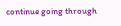continue going through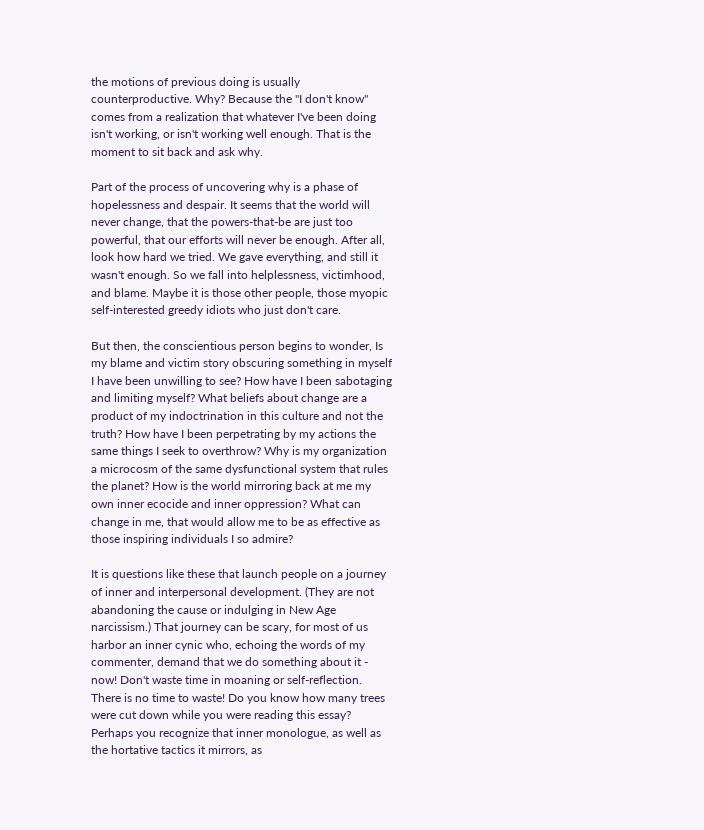the motions of previous doing is usually counterproductive. Why? Because the "I don't know" comes from a realization that whatever I've been doing isn't working, or isn't working well enough. That is the moment to sit back and ask why.

Part of the process of uncovering why is a phase of hopelessness and despair. It seems that the world will never change, that the powers-that-be are just too powerful, that our efforts will never be enough. After all, look how hard we tried. We gave everything, and still it wasn't enough. So we fall into helplessness, victimhood, and blame. Maybe it is those other people, those myopic self-interested greedy idiots who just don't care.

But then, the conscientious person begins to wonder, Is my blame and victim story obscuring something in myself I have been unwilling to see? How have I been sabotaging and limiting myself? What beliefs about change are a product of my indoctrination in this culture and not the truth? How have I been perpetrating by my actions the same things I seek to overthrow? Why is my organization a microcosm of the same dysfunctional system that rules the planet? How is the world mirroring back at me my own inner ecocide and inner oppression? What can change in me, that would allow me to be as effective as those inspiring individuals I so admire?

It is questions like these that launch people on a journey of inner and interpersonal development. (They are not abandoning the cause or indulging in New Age narcissism.) That journey can be scary, for most of us harbor an inner cynic who, echoing the words of my commenter, demand that we do something about it - now! Don't waste time in moaning or self-reflection. There is no time to waste! Do you know how many trees were cut down while you were reading this essay? Perhaps you recognize that inner monologue, as well as the hortative tactics it mirrors, as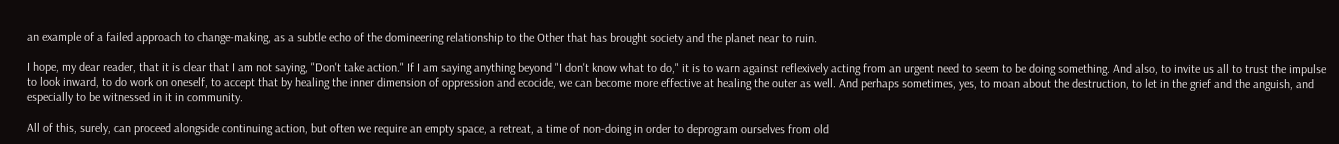an example of a failed approach to change-making, as a subtle echo of the domineering relationship to the Other that has brought society and the planet near to ruin.

I hope, my dear reader, that it is clear that I am not saying, "Don't take action." If I am saying anything beyond "I don't know what to do," it is to warn against reflexively acting from an urgent need to seem to be doing something. And also, to invite us all to trust the impulse to look inward, to do work on oneself, to accept that by healing the inner dimension of oppression and ecocide, we can become more effective at healing the outer as well. And perhaps sometimes, yes, to moan about the destruction, to let in the grief and the anguish, and especially to be witnessed in it in community.

All of this, surely, can proceed alongside continuing action, but often we require an empty space, a retreat, a time of non-doing in order to deprogram ourselves from old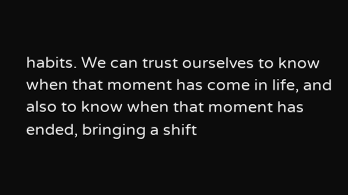habits. We can trust ourselves to know when that moment has come in life, and also to know when that moment has ended, bringing a shift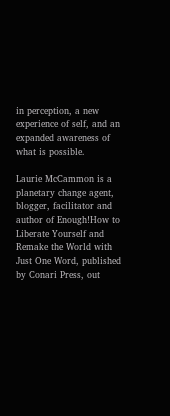in perception, a new experience of self, and an expanded awareness of what is possible.

Laurie McCammon is a planetary change agent, blogger, facilitator and author of Enough!How to Liberate Yourself and Remake the World with Just One Word, published  by Conari Press, out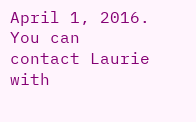April 1, 2016.  You can contact Laurie with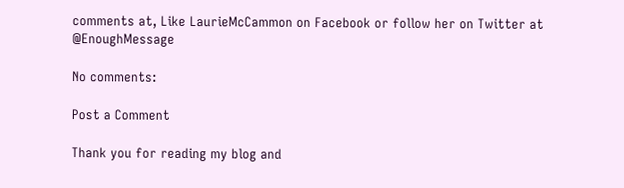comments at, Like LaurieMcCammon on Facebook or follow her on Twitter at @EnoughMessage

No comments:

Post a Comment

Thank you for reading my blog and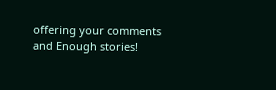offering your comments and Enough stories!